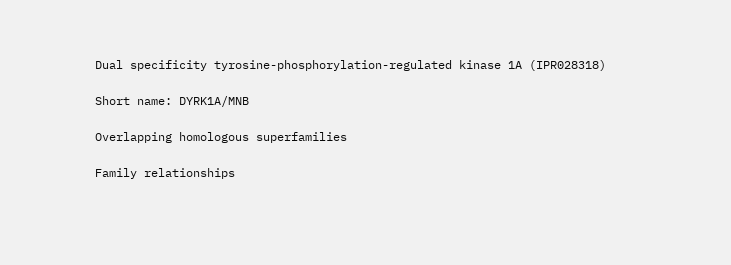Dual specificity tyrosine-phosphorylation-regulated kinase 1A (IPR028318)

Short name: DYRK1A/MNB

Overlapping homologous superfamilies

Family relationships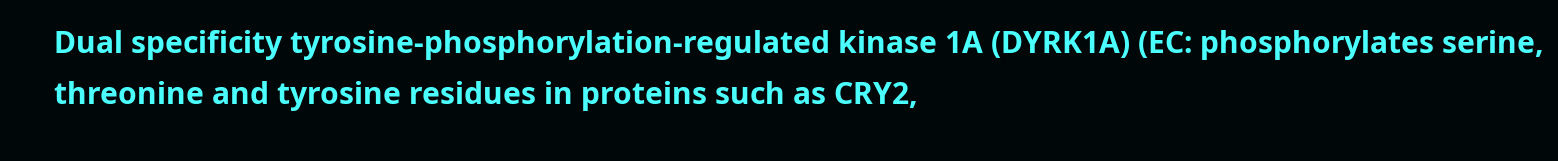Dual specificity tyrosine-phosphorylation-regulated kinase 1A (DYRK1A) (EC: phosphorylates serine, threonine and tyrosine residues in proteins such as CRY2,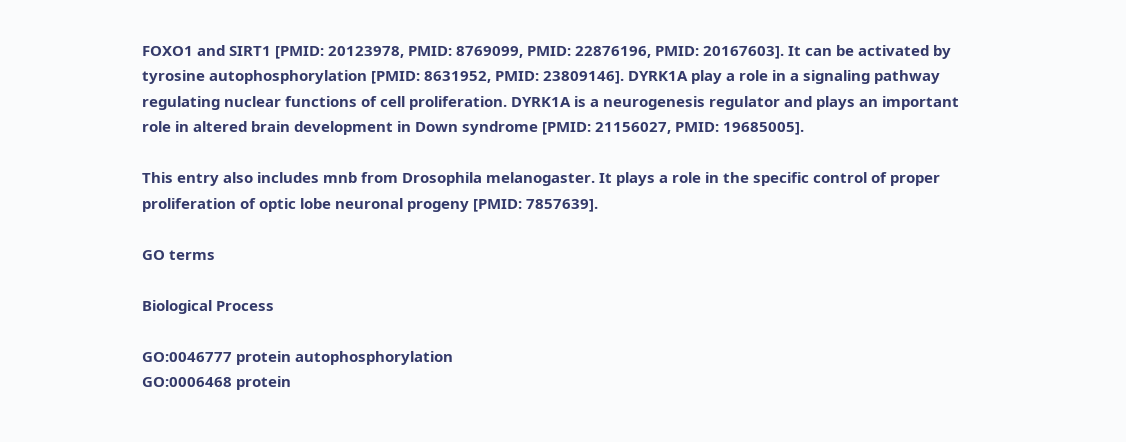FOXO1 and SIRT1 [PMID: 20123978, PMID: 8769099, PMID: 22876196, PMID: 20167603]. It can be activated by tyrosine autophosphorylation [PMID: 8631952, PMID: 23809146]. DYRK1A play a role in a signaling pathway regulating nuclear functions of cell proliferation. DYRK1A is a neurogenesis regulator and plays an important role in altered brain development in Down syndrome [PMID: 21156027, PMID: 19685005].

This entry also includes mnb from Drosophila melanogaster. It plays a role in the specific control of proper proliferation of optic lobe neuronal progeny [PMID: 7857639].

GO terms

Biological Process

GO:0046777 protein autophosphorylation
GO:0006468 protein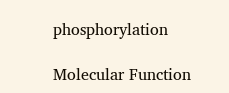phosphorylation

Molecular Function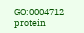GO:0004712 protein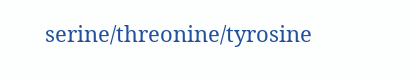serine/threonine/tyrosine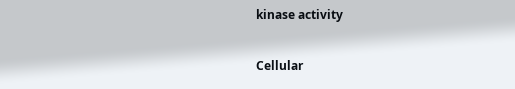kinase activity

Cellular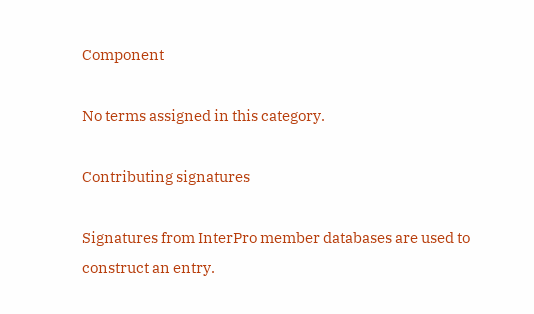Component

No terms assigned in this category.

Contributing signatures

Signatures from InterPro member databases are used to construct an entry.